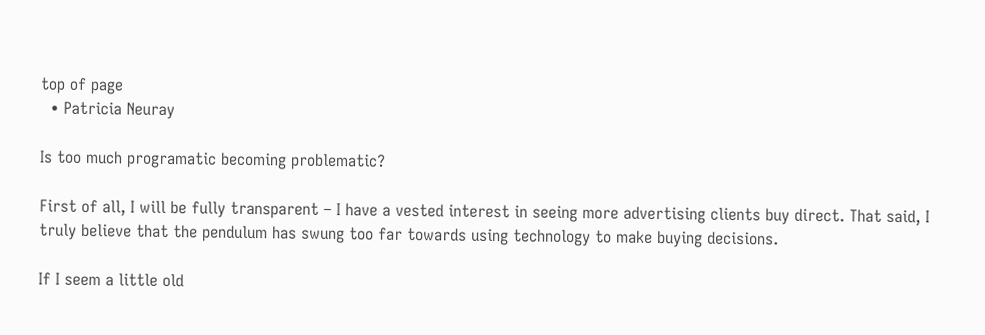top of page
  • Patricia Neuray

Is too much programatic becoming problematic?

First of all, I will be fully transparent – I have a vested interest in seeing more advertising clients buy direct. That said, I truly believe that the pendulum has swung too far towards using technology to make buying decisions.

If I seem a little old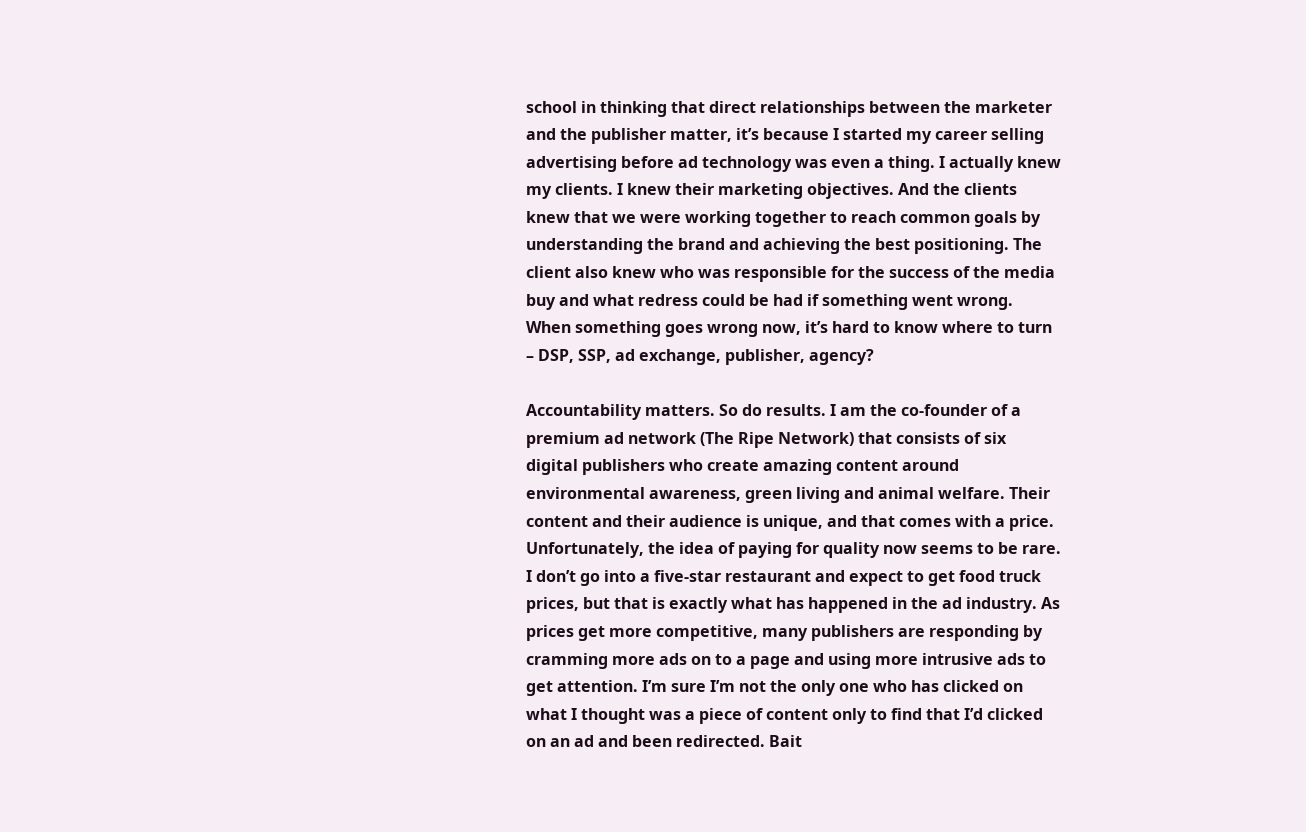school in thinking that direct relationships between the marketer and the publisher matter, it’s because I started my career selling advertising before ad technology was even a thing. I actually knew my clients. I knew their marketing objectives. And the clients knew that we were working together to reach common goals by understanding the brand and achieving the best positioning. The client also knew who was responsible for the success of the media buy and what redress could be had if something went wrong. When something goes wrong now, it’s hard to know where to turn – DSP, SSP, ad exchange, publisher, agency?

Accountability matters. So do results. I am the co-founder of a premium ad network (The Ripe Network) that consists of six digital publishers who create amazing content around environmental awareness, green living and animal welfare. Their content and their audience is unique, and that comes with a price. Unfortunately, the idea of paying for quality now seems to be rare. I don’t go into a five-star restaurant and expect to get food truck prices, but that is exactly what has happened in the ad industry. As prices get more competitive, many publishers are responding by cramming more ads on to a page and using more intrusive ads to get attention. I’m sure I’m not the only one who has clicked on what I thought was a piece of content only to find that I’d clicked on an ad and been redirected. Bait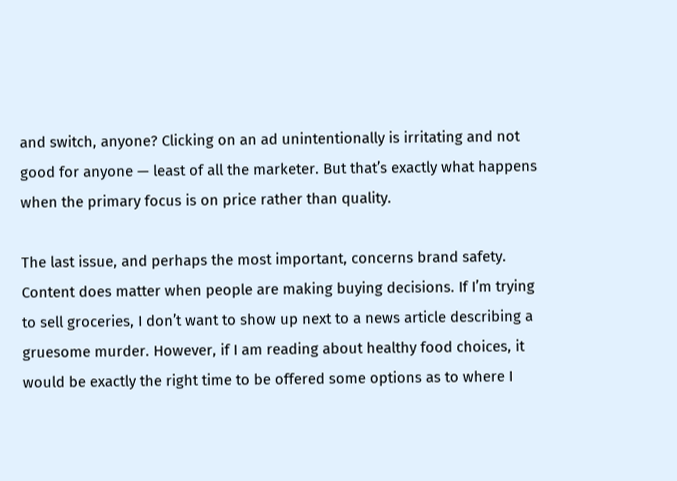and switch, anyone? Clicking on an ad unintentionally is irritating and not good for anyone — least of all the marketer. But that’s exactly what happens when the primary focus is on price rather than quality.

The last issue, and perhaps the most important, concerns brand safety. Content does matter when people are making buying decisions. If I’m trying to sell groceries, I don’t want to show up next to a news article describing a gruesome murder. However, if I am reading about healthy food choices, it would be exactly the right time to be offered some options as to where I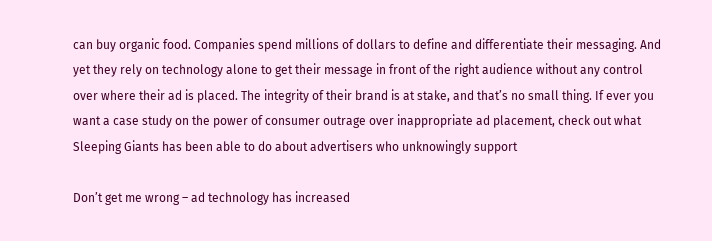can buy organic food. Companies spend millions of dollars to define and differentiate their messaging. And yet they rely on technology alone to get their message in front of the right audience without any control over where their ad is placed. The integrity of their brand is at stake, and that’s no small thing. If ever you want a case study on the power of consumer outrage over inappropriate ad placement, check out what Sleeping Giants has been able to do about advertisers who unknowingly support

Don’t get me wrong – ad technology has increased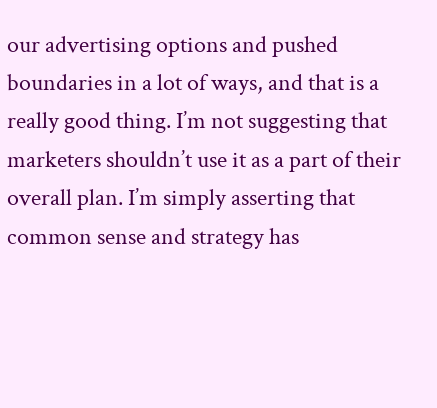our advertising options and pushed boundaries in a lot of ways, and that is a really good thing. I’m not suggesting that marketers shouldn’t use it as a part of their overall plan. I’m simply asserting that common sense and strategy has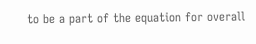to be a part of the equation for overall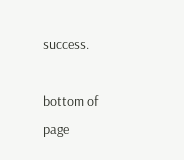success.

bottom of page